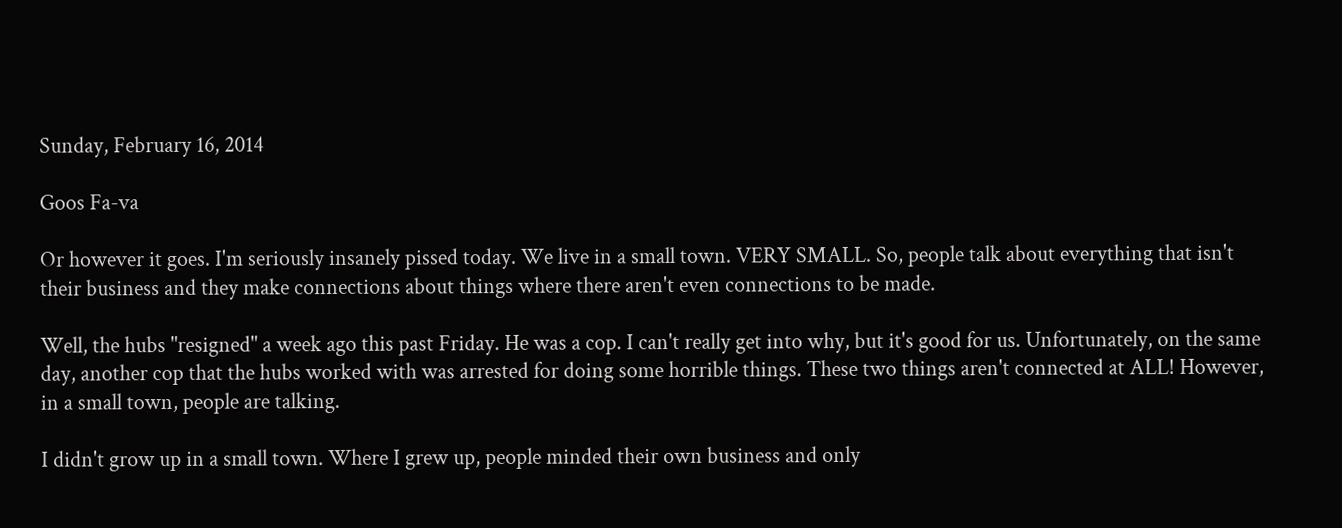Sunday, February 16, 2014

Goos Fa-va

Or however it goes. I'm seriously insanely pissed today. We live in a small town. VERY SMALL. So, people talk about everything that isn't their business and they make connections about things where there aren't even connections to be made.

Well, the hubs "resigned" a week ago this past Friday. He was a cop. I can't really get into why, but it's good for us. Unfortunately, on the same day, another cop that the hubs worked with was arrested for doing some horrible things. These two things aren't connected at ALL! However, in a small town, people are talking.

I didn't grow up in a small town. Where I grew up, people minded their own business and only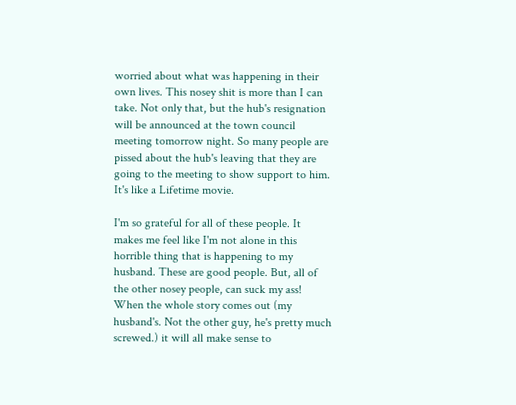worried about what was happening in their own lives. This nosey shit is more than I can take. Not only that, but the hub's resignation will be announced at the town council meeting tomorrow night. So many people are pissed about the hub's leaving that they are going to the meeting to show support to him. It's like a Lifetime movie.

I'm so grateful for all of these people. It makes me feel like I'm not alone in this horrible thing that is happening to my husband. These are good people. But, all of the other nosey people, can suck my ass! When the whole story comes out (my husband's. Not the other guy, he's pretty much screwed.) it will all make sense to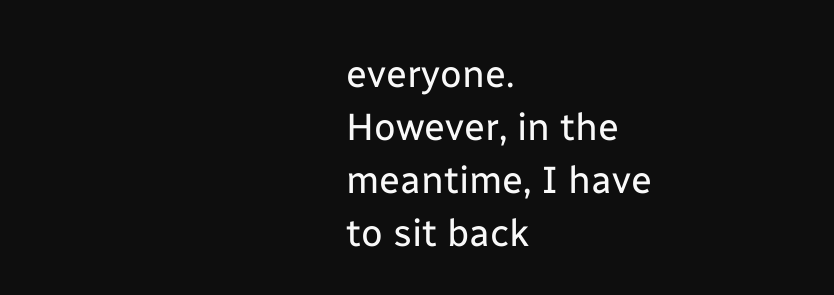everyone. However, in the meantime, I have to sit back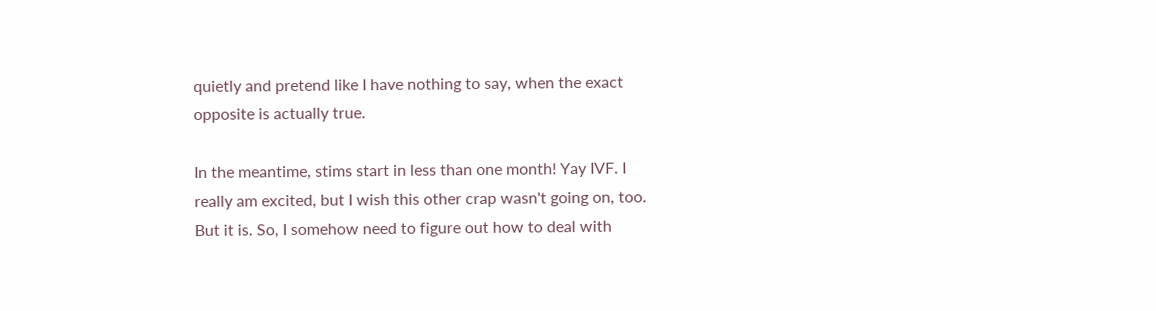quietly and pretend like I have nothing to say, when the exact opposite is actually true.

In the meantime, stims start in less than one month! Yay IVF. I really am excited, but I wish this other crap wasn't going on, too. But it is. So, I somehow need to figure out how to deal with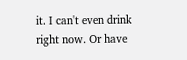it. I can't even drink right now. Or have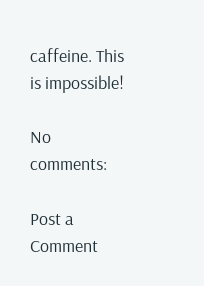caffeine. This is impossible!

No comments:

Post a Comment